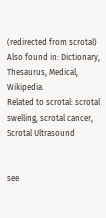(redirected from scrotal)
Also found in: Dictionary, Thesaurus, Medical, Wikipedia.
Related to scrotal: scrotal swelling, scrotal cancer, Scrotal Ultrasound


see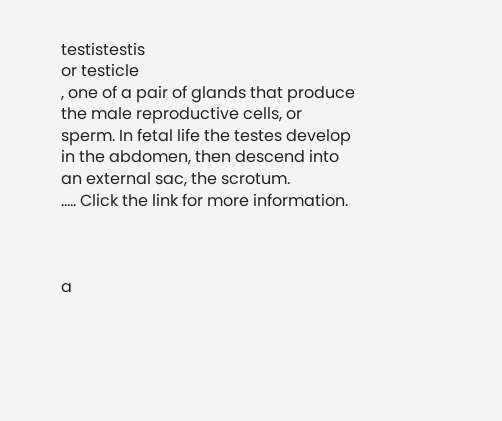testistestis
or testicle
, one of a pair of glands that produce the male reproductive cells, or sperm. In fetal life the testes develop in the abdomen, then descend into an external sac, the scrotum.
..... Click the link for more information.



a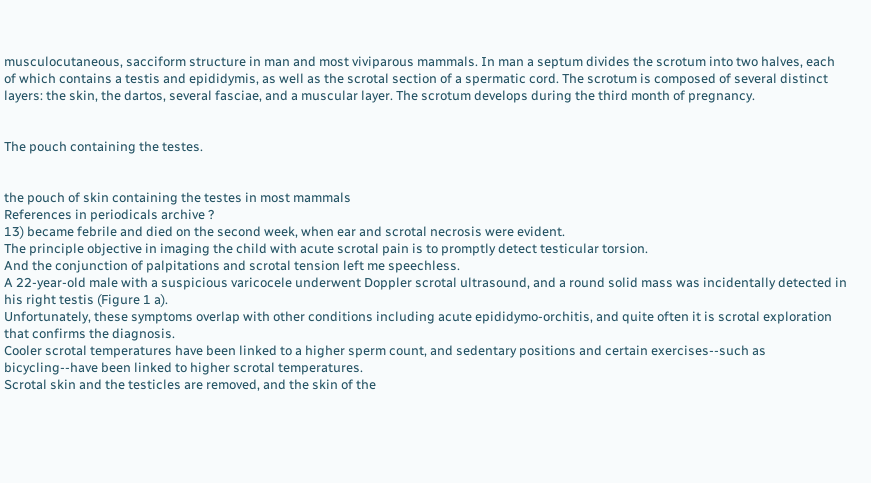musculocutaneous, sacciform structure in man and most viviparous mammals. In man a septum divides the scrotum into two halves, each of which contains a testis and epididymis, as well as the scrotal section of a spermatic cord. The scrotum is composed of several distinct layers: the skin, the dartos, several fasciae, and a muscular layer. The scrotum develops during the third month of pregnancy.


The pouch containing the testes.


the pouch of skin containing the testes in most mammals
References in periodicals archive ?
13) became febrile and died on the second week, when ear and scrotal necrosis were evident.
The principle objective in imaging the child with acute scrotal pain is to promptly detect testicular torsion.
And the conjunction of palpitations and scrotal tension left me speechless.
A 22-year-old male with a suspicious varicocele underwent Doppler scrotal ultrasound, and a round solid mass was incidentally detected in his right testis (Figure 1 a).
Unfortunately, these symptoms overlap with other conditions including acute epididymo-orchitis, and quite often it is scrotal exploration that confirms the diagnosis.
Cooler scrotal temperatures have been linked to a higher sperm count, and sedentary positions and certain exercises--such as bicycling--have been linked to higher scrotal temperatures.
Scrotal skin and the testicles are removed, and the skin of the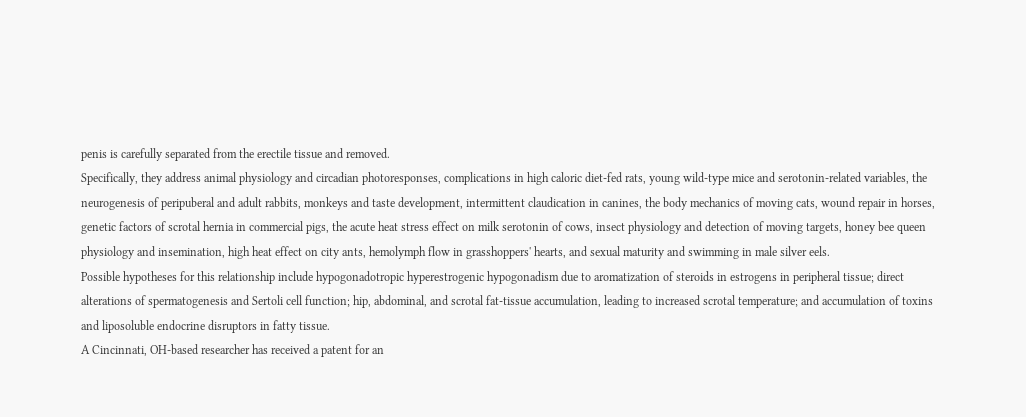penis is carefully separated from the erectile tissue and removed.
Specifically, they address animal physiology and circadian photoresponses, complications in high caloric diet-fed rats, young wild-type mice and serotonin-related variables, the neurogenesis of peripuberal and adult rabbits, monkeys and taste development, intermittent claudication in canines, the body mechanics of moving cats, wound repair in horses, genetic factors of scrotal hernia in commercial pigs, the acute heat stress effect on milk serotonin of cows, insect physiology and detection of moving targets, honey bee queen physiology and insemination, high heat effect on city ants, hemolymph flow in grasshoppers' hearts, and sexual maturity and swimming in male silver eels.
Possible hypotheses for this relationship include hypogonadotropic hyperestrogenic hypogonadism due to aromatization of steroids in estrogens in peripheral tissue; direct alterations of spermatogenesis and Sertoli cell function; hip, abdominal, and scrotal fat-tissue accumulation, leading to increased scrotal temperature; and accumulation of toxins and liposoluble endocrine disruptors in fatty tissue.
A Cincinnati, OH-based researcher has received a patent for an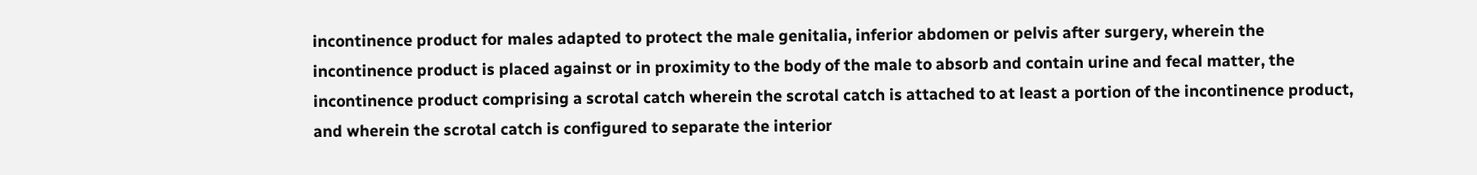incontinence product for males adapted to protect the male genitalia, inferior abdomen or pelvis after surgery, wherein the incontinence product is placed against or in proximity to the body of the male to absorb and contain urine and fecal matter, the incontinence product comprising a scrotal catch wherein the scrotal catch is attached to at least a portion of the incontinence product, and wherein the scrotal catch is configured to separate the interior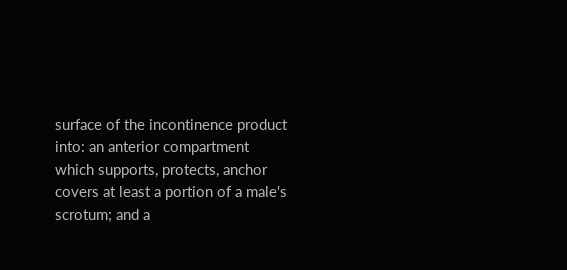surface of the incontinence product into: an anterior compartment which supports, protects, anchor covers at least a portion of a male's scrotum; and a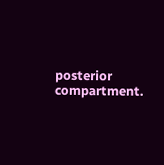posterior compartment.